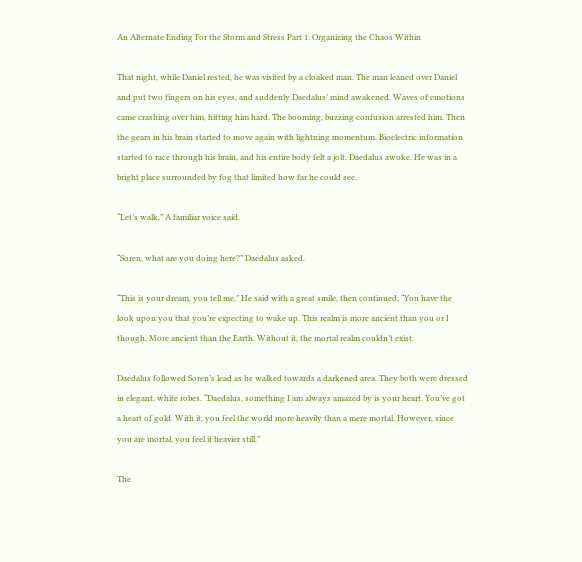An Alternate Ending For the Storm and Stress Part 1: Organizing the Chaos Within

That night, while Daniel rested, he was visited by a cloaked man. The man leaned over Daniel and put two fingers on his eyes, and suddenly Daedalus’ mind awakened. Waves of emotions came crashing over him, hitting him hard. The booming, buzzing confusion arrested him. Then the gears in his brain started to move again with lightning momentum. Bioelectric information started to race through his brain, and his entire body felt a jolt. Daedalus awoke. He was in a bright place surrounded by fog that limited how far he could see.

“Let’s walk,” A familiar voice said.

“Soren, what are you doing here?” Daedalus asked.

“This is your dream, you tell me,” He said with a great smile, then continued, “You have the look upon you that you’re expecting to wake up. This realm is more ancient than you or I though. More ancient than the Earth. Without it, the mortal realm couldn’t exist.

Daedalus followed Soren’s lead as he walked towards a darkened area. They both were dressed in elegant, white robes. “Daedalus, something I am always amazed by is your heart. You’ve got a heart of gold. With it, you feel the world more heavily than a mere mortal. However, since you are mortal, you feel it heavier still.”

The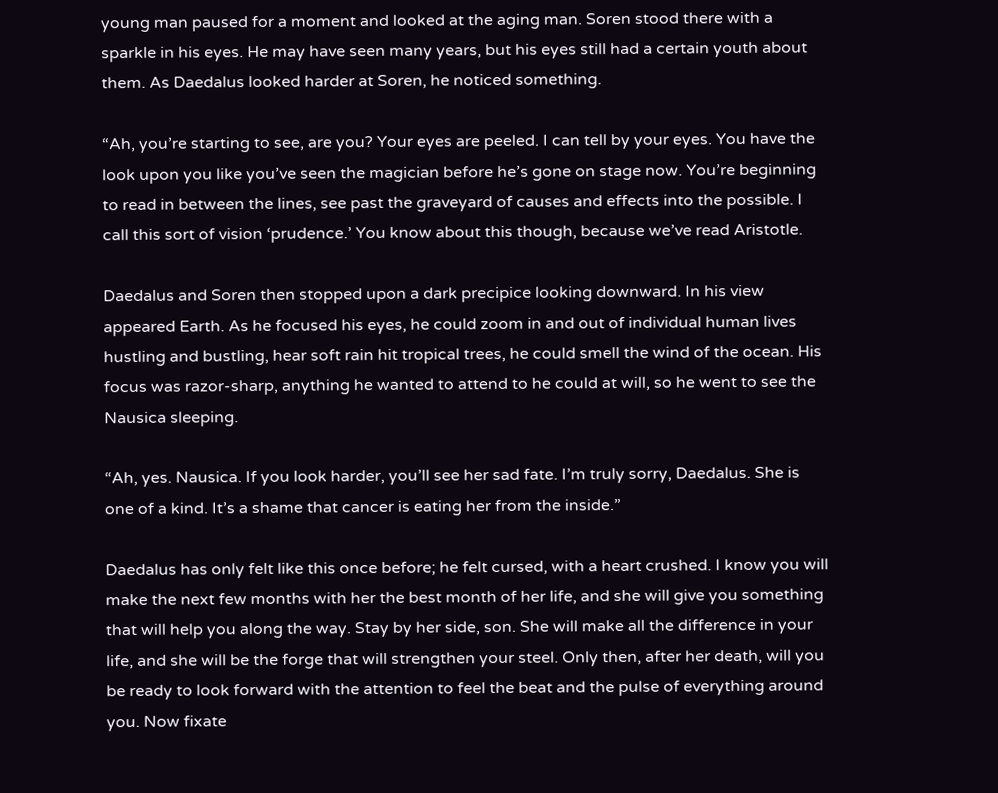young man paused for a moment and looked at the aging man. Soren stood there with a sparkle in his eyes. He may have seen many years, but his eyes still had a certain youth about them. As Daedalus looked harder at Soren, he noticed something.

“Ah, you’re starting to see, are you? Your eyes are peeled. I can tell by your eyes. You have the look upon you like you’ve seen the magician before he’s gone on stage now. You’re beginning to read in between the lines, see past the graveyard of causes and effects into the possible. I call this sort of vision ‘prudence.’ You know about this though, because we’ve read Aristotle.

Daedalus and Soren then stopped upon a dark precipice looking downward. In his view appeared Earth. As he focused his eyes, he could zoom in and out of individual human lives hustling and bustling, hear soft rain hit tropical trees, he could smell the wind of the ocean. His focus was razor-sharp, anything he wanted to attend to he could at will, so he went to see the Nausica sleeping.

“Ah, yes. Nausica. If you look harder, you’ll see her sad fate. I’m truly sorry, Daedalus. She is one of a kind. It’s a shame that cancer is eating her from the inside.”

Daedalus has only felt like this once before; he felt cursed, with a heart crushed. I know you will make the next few months with her the best month of her life, and she will give you something that will help you along the way. Stay by her side, son. She will make all the difference in your life, and she will be the forge that will strengthen your steel. Only then, after her death, will you be ready to look forward with the attention to feel the beat and the pulse of everything around you. Now fixate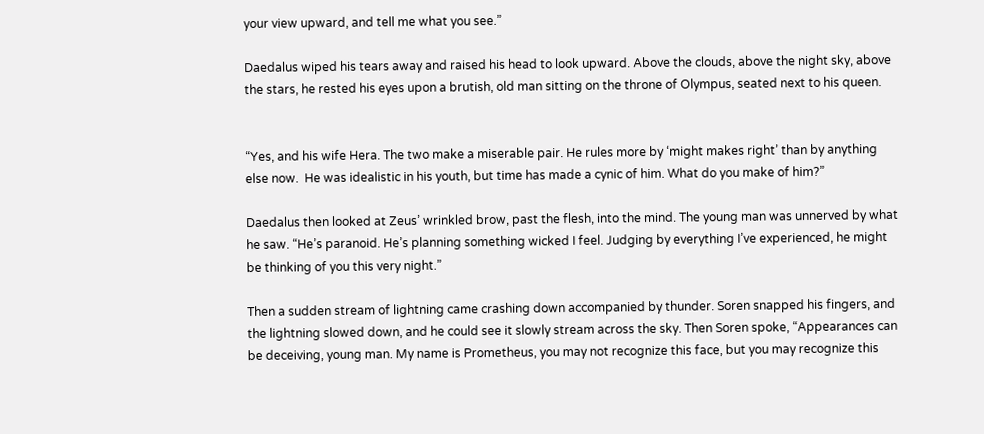your view upward, and tell me what you see.”

Daedalus wiped his tears away and raised his head to look upward. Above the clouds, above the night sky, above the stars, he rested his eyes upon a brutish, old man sitting on the throne of Olympus, seated next to his queen.


“Yes, and his wife Hera. The two make a miserable pair. He rules more by ‘might makes right’ than by anything else now.  He was idealistic in his youth, but time has made a cynic of him. What do you make of him?”

Daedalus then looked at Zeus’ wrinkled brow, past the flesh, into the mind. The young man was unnerved by what he saw. “He’s paranoid. He’s planning something wicked I feel. Judging by everything I’ve experienced, he might be thinking of you this very night.”

Then a sudden stream of lightning came crashing down accompanied by thunder. Soren snapped his fingers, and the lightning slowed down, and he could see it slowly stream across the sky. Then Soren spoke, “Appearances can be deceiving, young man. My name is Prometheus, you may not recognize this face, but you may recognize this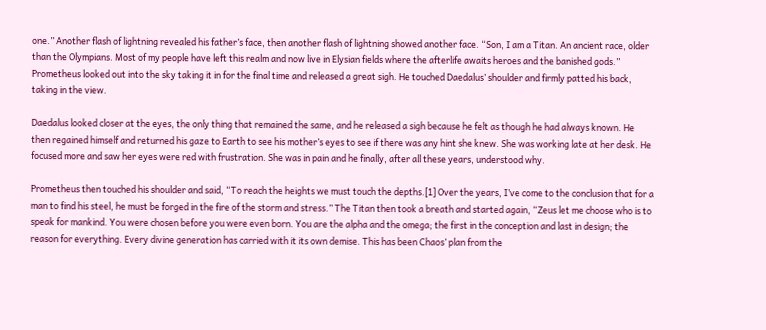one.” Another flash of lightning revealed his father’s face, then another flash of lightning showed another face. “Son, I am a Titan. An ancient race, older than the Olympians. Most of my people have left this realm and now live in Elysian fields where the afterlife awaits heroes and the banished gods.” Prometheus looked out into the sky taking it in for the final time and released a great sigh. He touched Daedalus’ shoulder and firmly patted his back, taking in the view.

Daedalus looked closer at the eyes, the only thing that remained the same, and he released a sigh because he felt as though he had always known. He then regained himself and returned his gaze to Earth to see his mother’s eyes to see if there was any hint she knew. She was working late at her desk. He focused more and saw her eyes were red with frustration. She was in pain and he finally, after all these years, understood why.

Prometheus then touched his shoulder and said, “To reach the heights we must touch the depths.[1] Over the years, I’ve come to the conclusion that for a man to find his steel, he must be forged in the fire of the storm and stress.” The Titan then took a breath and started again, “Zeus let me choose who is to speak for mankind. You were chosen before you were even born. You are the alpha and the omega; the first in the conception and last in design; the reason for everything. Every divine generation has carried with it its own demise. This has been Chaos’ plan from the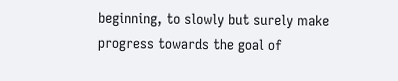beginning, to slowly but surely make progress towards the goal of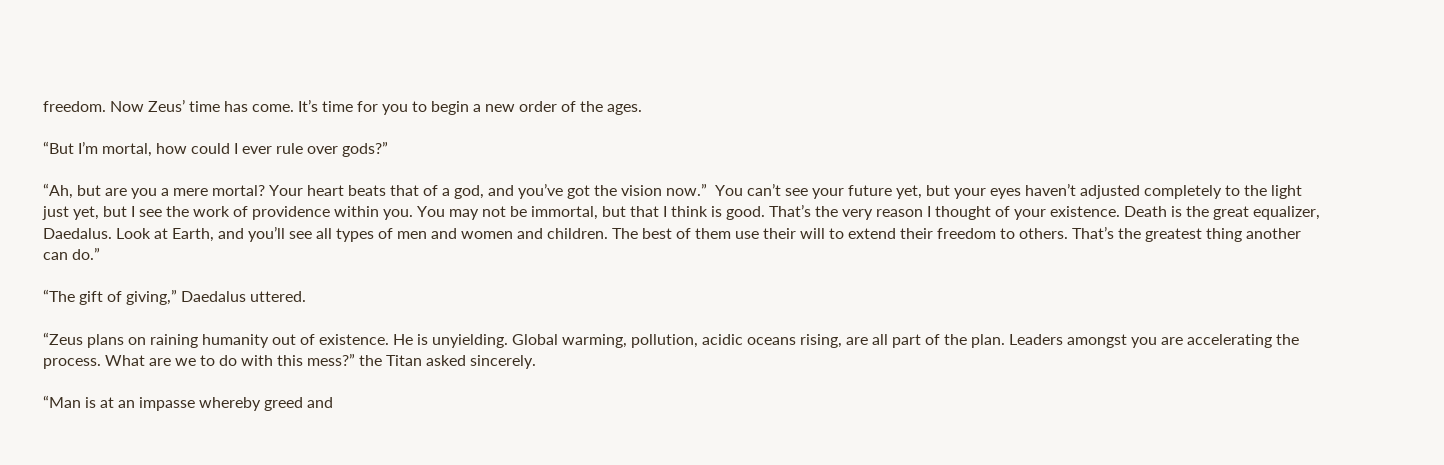freedom. Now Zeus’ time has come. It’s time for you to begin a new order of the ages.

“But I’m mortal, how could I ever rule over gods?”

“Ah, but are you a mere mortal? Your heart beats that of a god, and you’ve got the vision now.”  You can’t see your future yet, but your eyes haven’t adjusted completely to the light just yet, but I see the work of providence within you. You may not be immortal, but that I think is good. That’s the very reason I thought of your existence. Death is the great equalizer, Daedalus. Look at Earth, and you’ll see all types of men and women and children. The best of them use their will to extend their freedom to others. That’s the greatest thing another can do.”

“The gift of giving,” Daedalus uttered.

“Zeus plans on raining humanity out of existence. He is unyielding. Global warming, pollution, acidic oceans rising, are all part of the plan. Leaders amongst you are accelerating the process. What are we to do with this mess?” the Titan asked sincerely.

“Man is at an impasse whereby greed and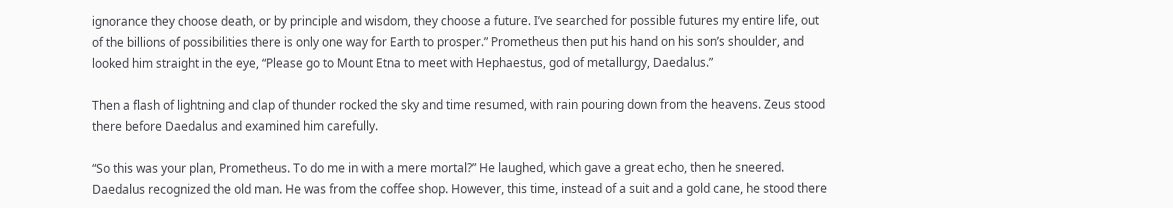ignorance they choose death, or by principle and wisdom, they choose a future. I’ve searched for possible futures my entire life, out of the billions of possibilities there is only one way for Earth to prosper.” Prometheus then put his hand on his son’s shoulder, and looked him straight in the eye, “Please go to Mount Etna to meet with Hephaestus, god of metallurgy, Daedalus.”

Then a flash of lightning and clap of thunder rocked the sky and time resumed, with rain pouring down from the heavens. Zeus stood there before Daedalus and examined him carefully.

“So this was your plan, Prometheus. To do me in with a mere mortal?” He laughed, which gave a great echo, then he sneered. Daedalus recognized the old man. He was from the coffee shop. However, this time, instead of a suit and a gold cane, he stood there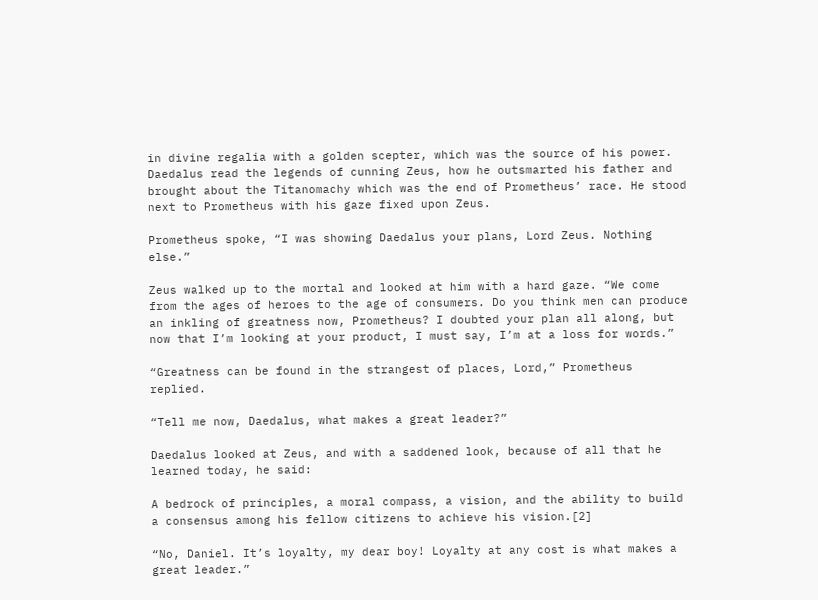in divine regalia with a golden scepter, which was the source of his power. Daedalus read the legends of cunning Zeus, how he outsmarted his father and brought about the Titanomachy which was the end of Prometheus’ race. He stood next to Prometheus with his gaze fixed upon Zeus.

Prometheus spoke, “I was showing Daedalus your plans, Lord Zeus. Nothing else.”

Zeus walked up to the mortal and looked at him with a hard gaze. “We come from the ages of heroes to the age of consumers. Do you think men can produce an inkling of greatness now, Prometheus? I doubted your plan all along, but now that I’m looking at your product, I must say, I’m at a loss for words.”

“Greatness can be found in the strangest of places, Lord,” Prometheus replied.

“Tell me now, Daedalus, what makes a great leader?”

Daedalus looked at Zeus, and with a saddened look, because of all that he learned today, he said:

A bedrock of principles, a moral compass, a vision, and the ability to build a consensus among his fellow citizens to achieve his vision.[2]

“No, Daniel. It’s loyalty, my dear boy! Loyalty at any cost is what makes a great leader.”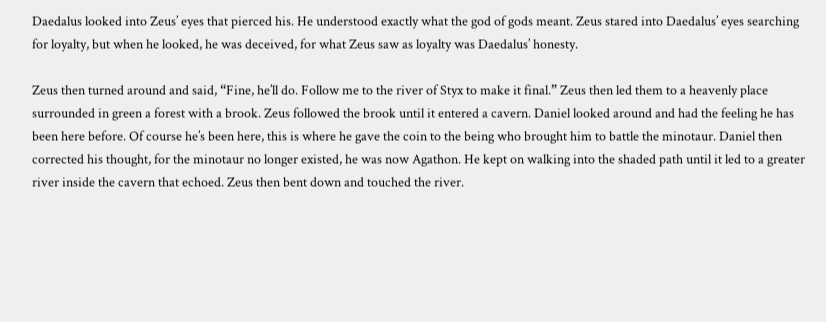Daedalus looked into Zeus’ eyes that pierced his. He understood exactly what the god of gods meant. Zeus stared into Daedalus’ eyes searching for loyalty, but when he looked, he was deceived, for what Zeus saw as loyalty was Daedalus’ honesty.

Zeus then turned around and said, “Fine, he’ll do. Follow me to the river of Styx to make it final.” Zeus then led them to a heavenly place surrounded in green a forest with a brook. Zeus followed the brook until it entered a cavern. Daniel looked around and had the feeling he has been here before. Of course he’s been here, this is where he gave the coin to the being who brought him to battle the minotaur. Daniel then corrected his thought, for the minotaur no longer existed, he was now Agathon. He kept on walking into the shaded path until it led to a greater river inside the cavern that echoed. Zeus then bent down and touched the river.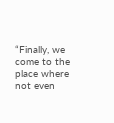“Finally, we come to the place where not even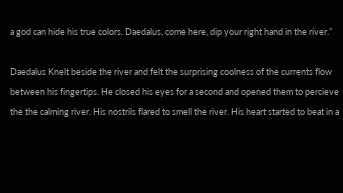a god can hide his true colors. Daedalus, come here, dip your right hand in the river.”

Daedalus Knelt beside the river and felt the surprising coolness of the currents flow between his fingertips. He closed his eyes for a second and opened them to percieve the the calming river. His nostrils flared to smell the river. His heart started to beat in a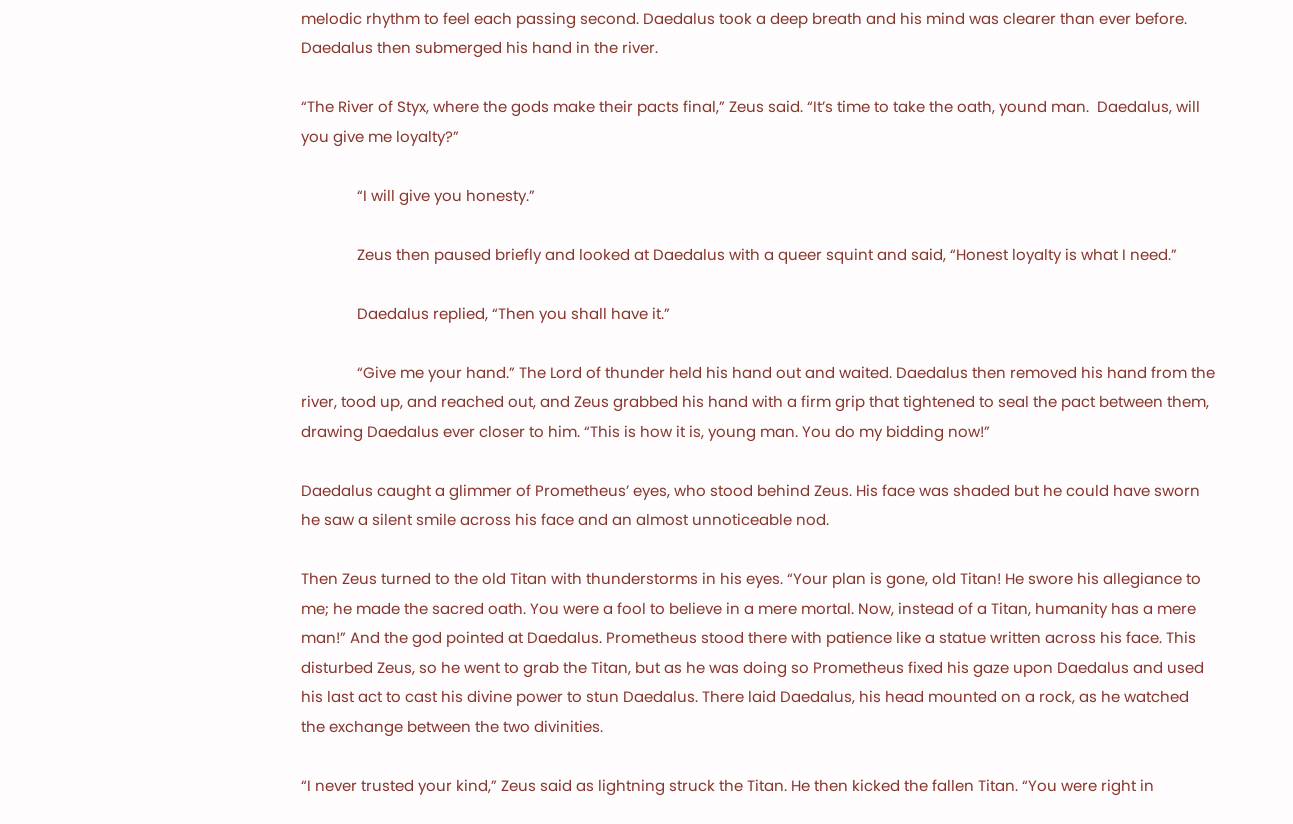melodic rhythm to feel each passing second. Daedalus took a deep breath and his mind was clearer than ever before. Daedalus then submerged his hand in the river.

“The River of Styx, where the gods make their pacts final,” Zeus said. “It’s time to take the oath, yound man.  Daedalus, will you give me loyalty?”

              “I will give you honesty.”

              Zeus then paused briefly and looked at Daedalus with a queer squint and said, “Honest loyalty is what I need.”

              Daedalus replied, “Then you shall have it.”

              “Give me your hand.” The Lord of thunder held his hand out and waited. Daedalus then removed his hand from the river, tood up, and reached out, and Zeus grabbed his hand with a firm grip that tightened to seal the pact between them, drawing Daedalus ever closer to him. “This is how it is, young man. You do my bidding now!”

Daedalus caught a glimmer of Prometheus’ eyes, who stood behind Zeus. His face was shaded but he could have sworn he saw a silent smile across his face and an almost unnoticeable nod.

Then Zeus turned to the old Titan with thunderstorms in his eyes. “Your plan is gone, old Titan! He swore his allegiance to me; he made the sacred oath. You were a fool to believe in a mere mortal. Now, instead of a Titan, humanity has a mere man!” And the god pointed at Daedalus. Prometheus stood there with patience like a statue written across his face. This disturbed Zeus, so he went to grab the Titan, but as he was doing so Prometheus fixed his gaze upon Daedalus and used his last act to cast his divine power to stun Daedalus. There laid Daedalus, his head mounted on a rock, as he watched the exchange between the two divinities.

“I never trusted your kind,” Zeus said as lightning struck the Titan. He then kicked the fallen Titan. “You were right in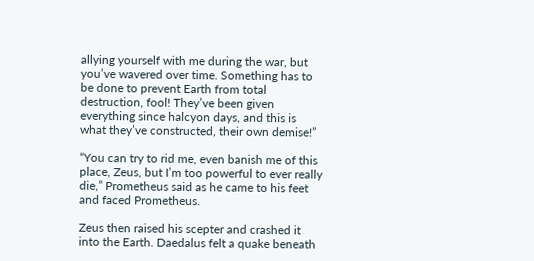allying yourself with me during the war, but you’ve wavered over time. Something has to be done to prevent Earth from total destruction, fool! They’ve been given everything since halcyon days, and this is what they’ve constructed, their own demise!”

“You can try to rid me, even banish me of this place, Zeus, but I’m too powerful to ever really die,” Prometheus said as he came to his feet and faced Prometheus.

Zeus then raised his scepter and crashed it into the Earth. Daedalus felt a quake beneath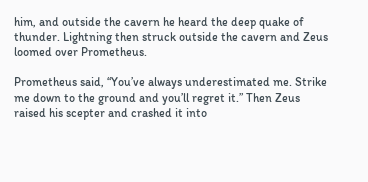him, and outside the cavern he heard the deep quake of thunder. Lightning then struck outside the cavern and Zeus loomed over Prometheus.

Prometheus said, “You’ve always underestimated me. Strike me down to the ground and you’ll regret it.” Then Zeus raised his scepter and crashed it into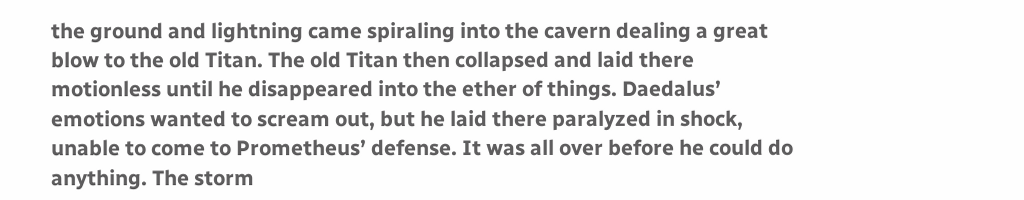the ground and lightning came spiraling into the cavern dealing a great blow to the old Titan. The old Titan then collapsed and laid there motionless until he disappeared into the ether of things. Daedalus’ emotions wanted to scream out, but he laid there paralyzed in shock, unable to come to Prometheus’ defense. It was all over before he could do anything. The storm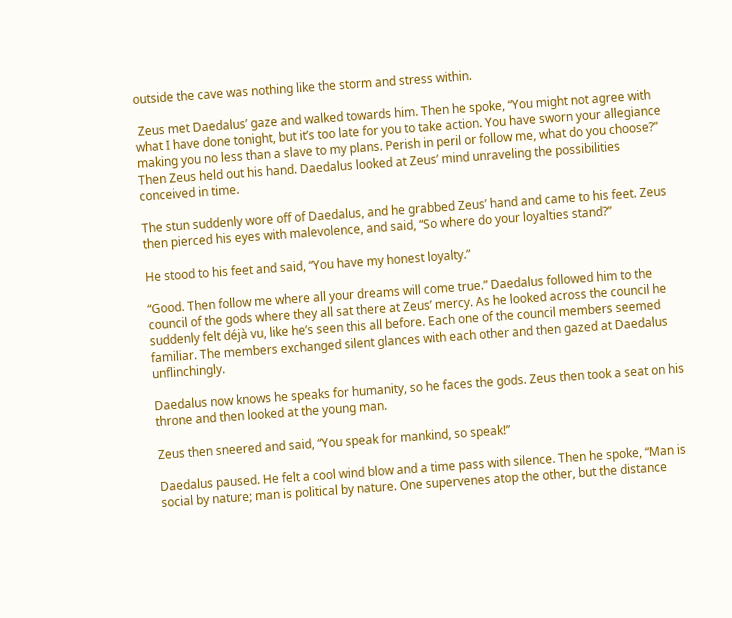outside the cave was nothing like the storm and stress within.

 Zeus met Daedalus’ gaze and walked towards him. Then he spoke, “You might not agree with what I have done tonight, but it’s too late for you to take action. You have sworn your allegiance making you no less than a slave to my plans. Perish in peril or follow me, what do you choose?” Then Zeus held out his hand. Daedalus looked at Zeus’ mind unraveling the possibilities conceived in time.

The stun suddenly wore off of Daedalus, and he grabbed Zeus’ hand and came to his feet. Zeus then pierced his eyes with malevolence, and said, “So where do your loyalties stand?”

He stood to his feet and said, “You have my honest loyalty.”

“Good. Then follow me where all your dreams will come true.” Daedalus followed him to the council of the gods where they all sat there at Zeus’ mercy. As he looked across the council he suddenly felt déjà vu, like he’s seen this all before. Each one of the council members seemed familiar. The members exchanged silent glances with each other and then gazed at Daedalus unflinchingly.

Daedalus now knows he speaks for humanity, so he faces the gods. Zeus then took a seat on his throne and then looked at the young man.

Zeus then sneered and said, “You speak for mankind, so speak!”

Daedalus paused. He felt a cool wind blow and a time pass with silence. Then he spoke, “Man is social by nature; man is political by nature. One supervenes atop the other, but the distance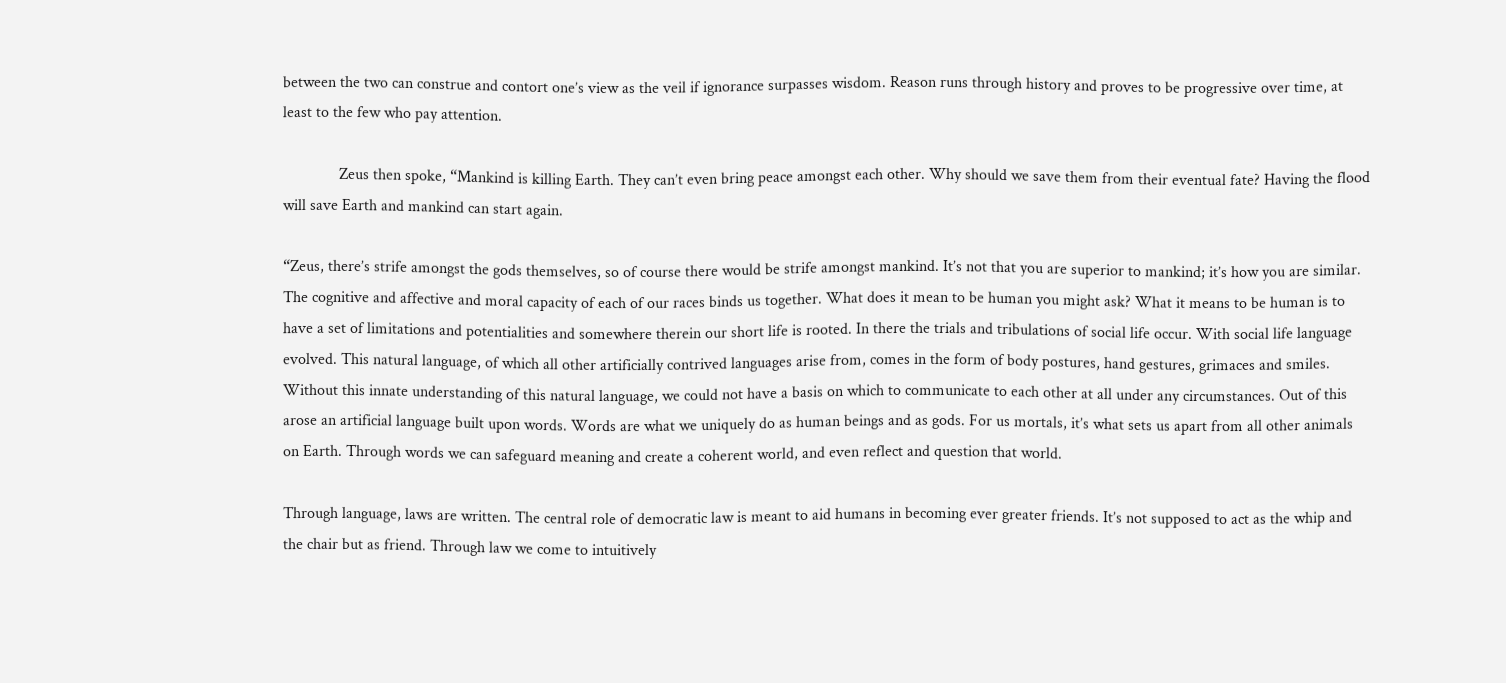between the two can construe and contort one’s view as the veil if ignorance surpasses wisdom. Reason runs through history and proves to be progressive over time, at least to the few who pay attention.

              Zeus then spoke, “Mankind is killing Earth. They can’t even bring peace amongst each other. Why should we save them from their eventual fate? Having the flood will save Earth and mankind can start again.

“Zeus, there’s strife amongst the gods themselves, so of course there would be strife amongst mankind. It’s not that you are superior to mankind; it’s how you are similar. The cognitive and affective and moral capacity of each of our races binds us together. What does it mean to be human you might ask? What it means to be human is to have a set of limitations and potentialities and somewhere therein our short life is rooted. In there the trials and tribulations of social life occur. With social life language evolved. This natural language, of which all other artificially contrived languages arise from, comes in the form of body postures, hand gestures, grimaces and smiles. Without this innate understanding of this natural language, we could not have a basis on which to communicate to each other at all under any circumstances. Out of this arose an artificial language built upon words. Words are what we uniquely do as human beings and as gods. For us mortals, it’s what sets us apart from all other animals on Earth. Through words we can safeguard meaning and create a coherent world, and even reflect and question that world.

Through language, laws are written. The central role of democratic law is meant to aid humans in becoming ever greater friends. It’s not supposed to act as the whip and the chair but as friend. Through law we come to intuitively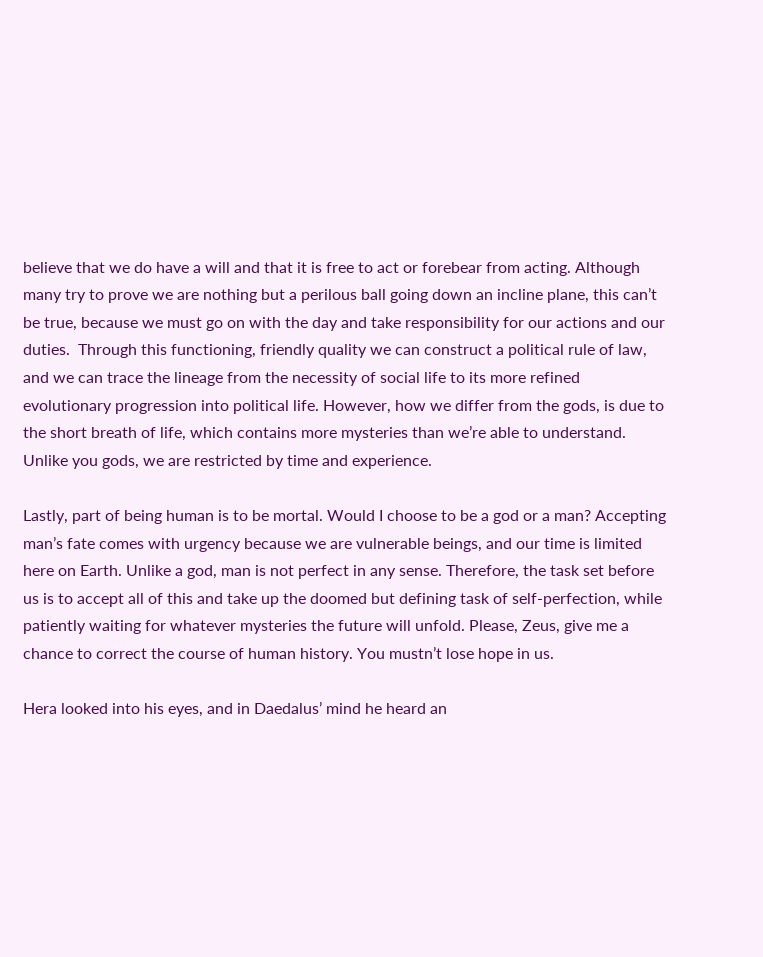believe that we do have a will and that it is free to act or forebear from acting. Although many try to prove we are nothing but a perilous ball going down an incline plane, this can’t be true, because we must go on with the day and take responsibility for our actions and our duties.  Through this functioning, friendly quality we can construct a political rule of law, and we can trace the lineage from the necessity of social life to its more refined evolutionary progression into political life. However, how we differ from the gods, is due to the short breath of life, which contains more mysteries than we’re able to understand. Unlike you gods, we are restricted by time and experience.

Lastly, part of being human is to be mortal. Would I choose to be a god or a man? Accepting man’s fate comes with urgency because we are vulnerable beings, and our time is limited here on Earth. Unlike a god, man is not perfect in any sense. Therefore, the task set before us is to accept all of this and take up the doomed but defining task of self-perfection, while patiently waiting for whatever mysteries the future will unfold. Please, Zeus, give me a chance to correct the course of human history. You mustn’t lose hope in us.

Hera looked into his eyes, and in Daedalus’ mind he heard an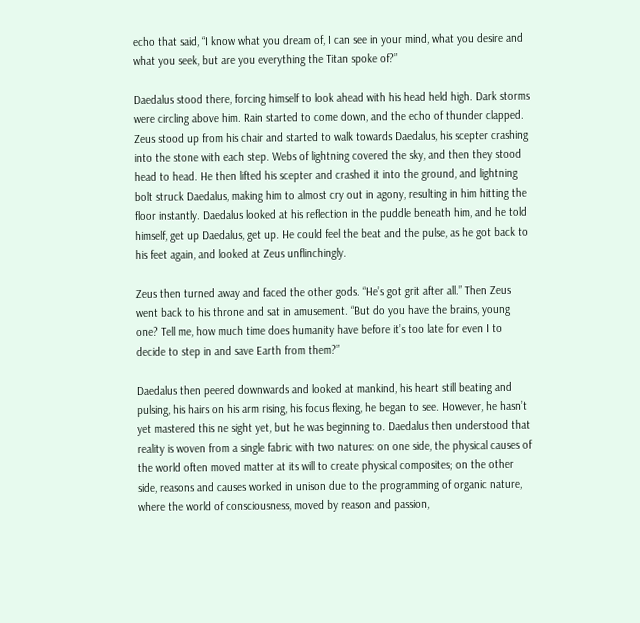echo that said, “I know what you dream of, I can see in your mind, what you desire and what you seek, but are you everything the Titan spoke of?”

Daedalus stood there, forcing himself to look ahead with his head held high. Dark storms were circling above him. Rain started to come down, and the echo of thunder clapped. Zeus stood up from his chair and started to walk towards Daedalus, his scepter crashing into the stone with each step. Webs of lightning covered the sky, and then they stood head to head. He then lifted his scepter and crashed it into the ground, and lightning bolt struck Daedalus, making him to almost cry out in agony, resulting in him hitting the floor instantly. Daedalus looked at his reflection in the puddle beneath him, and he told himself, get up Daedalus, get up. He could feel the beat and the pulse, as he got back to his feet again, and looked at Zeus unflinchingly.

Zeus then turned away and faced the other gods. “He’s got grit after all.” Then Zeus went back to his throne and sat in amusement. “But do you have the brains, young one? Tell me, how much time does humanity have before it’s too late for even I to decide to step in and save Earth from them?”

Daedalus then peered downwards and looked at mankind, his heart still beating and pulsing, his hairs on his arm rising, his focus flexing, he began to see. However, he hasn’t yet mastered this ne sight yet, but he was beginning to. Daedalus then understood that reality is woven from a single fabric with two natures: on one side, the physical causes of the world often moved matter at its will to create physical composites; on the other side, reasons and causes worked in unison due to the programming of organic nature, where the world of consciousness, moved by reason and passion,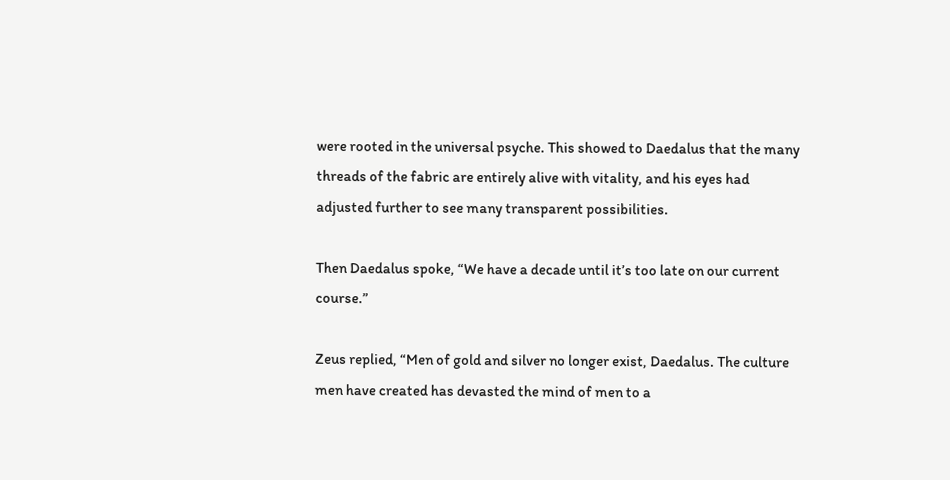were rooted in the universal psyche. This showed to Daedalus that the many threads of the fabric are entirely alive with vitality, and his eyes had adjusted further to see many transparent possibilities.

Then Daedalus spoke, “We have a decade until it’s too late on our current course.”

Zeus replied, “Men of gold and silver no longer exist, Daedalus. The culture men have created has devasted the mind of men to a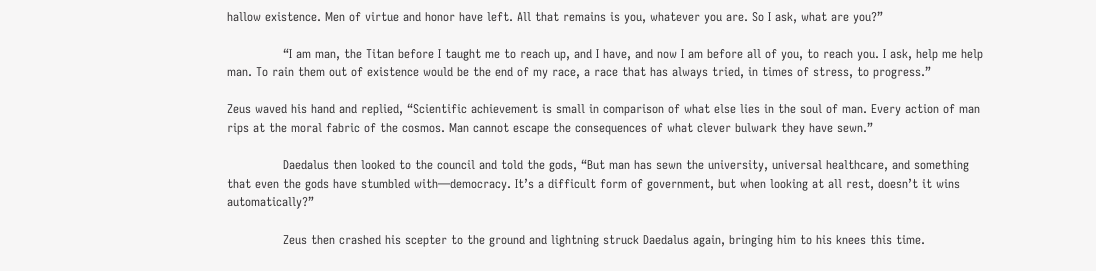hallow existence. Men of virtue and honor have left. All that remains is you, whatever you are. So I ask, what are you?”

              “I am man, the Titan before I taught me to reach up, and I have, and now I am before all of you, to reach you. I ask, help me help man. To rain them out of existence would be the end of my race, a race that has always tried, in times of stress, to progress.”

Zeus waved his hand and replied, “Scientific achievement is small in comparison of what else lies in the soul of man. Every action of man rips at the moral fabric of the cosmos. Man cannot escape the consequences of what clever bulwark they have sewn.”

              Daedalus then looked to the council and told the gods, “But man has sewn the university, universal healthcare, and something that even the gods have stumbled with—democracy. It’s a difficult form of government, but when looking at all rest, doesn’t it wins automatically?”

              Zeus then crashed his scepter to the ground and lightning struck Daedalus again, bringing him to his knees this time.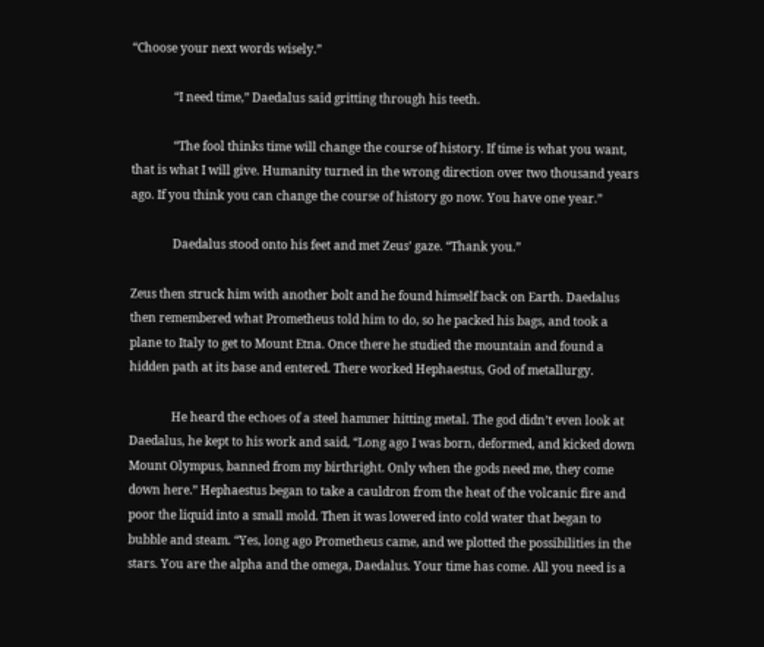“Choose your next words wisely.”

              “I need time,” Daedalus said gritting through his teeth.

              “The fool thinks time will change the course of history. If time is what you want, that is what I will give. Humanity turned in the wrong direction over two thousand years ago. If you think you can change the course of history go now. You have one year.”

              Daedalus stood onto his feet and met Zeus’ gaze. “Thank you.”

Zeus then struck him with another bolt and he found himself back on Earth. Daedalus then remembered what Prometheus told him to do, so he packed his bags, and took a plane to Italy to get to Mount Etna. Once there he studied the mountain and found a hidden path at its base and entered. There worked Hephaestus, God of metallurgy.

              He heard the echoes of a steel hammer hitting metal. The god didn’t even look at Daedalus, he kept to his work and said, “Long ago I was born, deformed, and kicked down Mount Olympus, banned from my birthright. Only when the gods need me, they come down here.” Hephaestus began to take a cauldron from the heat of the volcanic fire and poor the liquid into a small mold. Then it was lowered into cold water that began to bubble and steam. “Yes, long ago Prometheus came, and we plotted the possibilities in the stars. You are the alpha and the omega, Daedalus. Your time has come. All you need is a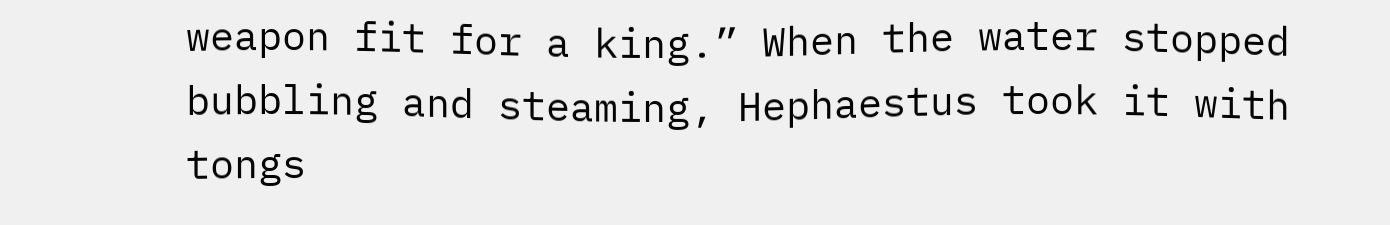weapon fit for a king.” When the water stopped bubbling and steaming, Hephaestus took it with tongs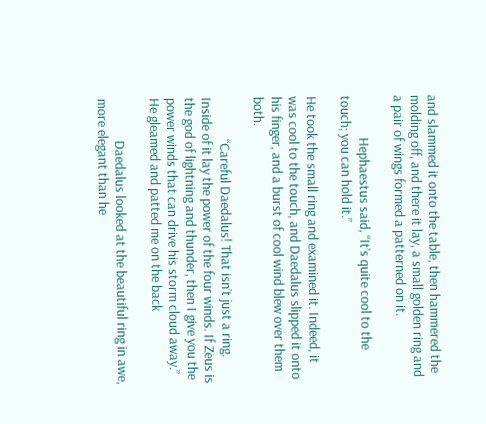and slammed it onto the table, then hammered the molding off, and there it lay, a small golden ring and a pair of wings formed a patterned on it.

              Hephaestus said, “It’s quite cool to the touch; you can hold it.”

He took the small ring and examined it. Indeed, it was cool to the touch, and Daedalus slipped it onto his finger, and a burst of cool wind blew over them both.

              “Careful Daedalus! That isn’t just a ring. Inside of it lay the power of the four winds. If Zeus is the god of lightning and thunder, then I give you the power winds that can drive his storm cloud away.” He gleamed and patted me on the back

              Daedalus looked at the beautiful ring in awe, more elegant than he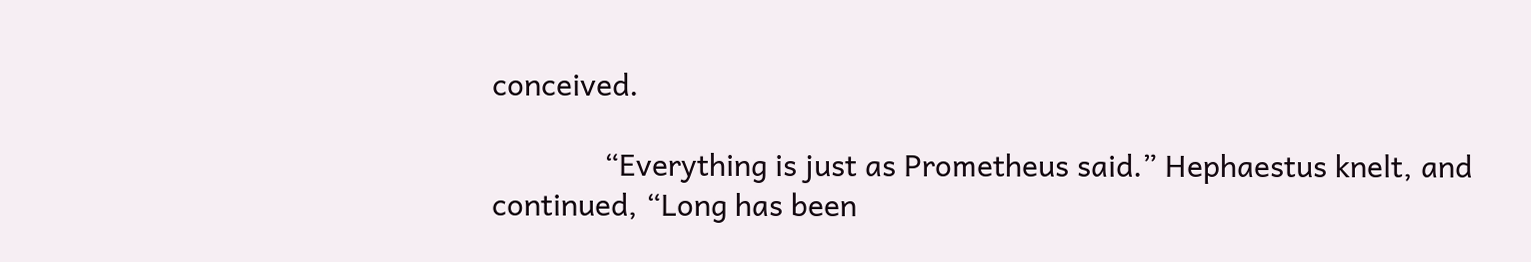conceived.

              “Everything is just as Prometheus said.” Hephaestus knelt, and continued, “Long has been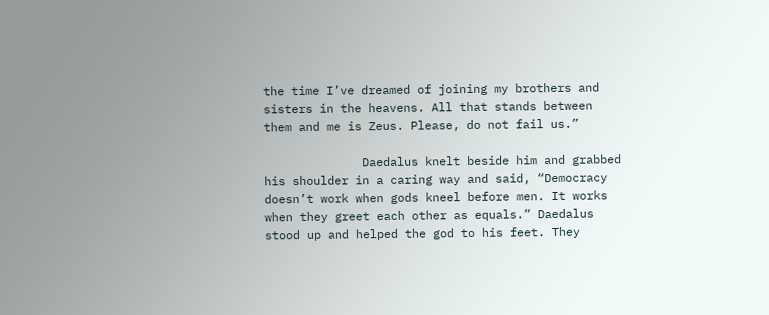the time I’ve dreamed of joining my brothers and sisters in the heavens. All that stands between them and me is Zeus. Please, do not fail us.”

              Daedalus knelt beside him and grabbed his shoulder in a caring way and said, “Democracy doesn’t work when gods kneel before men. It works when they greet each other as equals.” Daedalus stood up and helped the god to his feet. They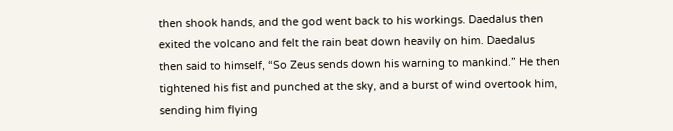then shook hands, and the god went back to his workings. Daedalus then exited the volcano and felt the rain beat down heavily on him. Daedalus then said to himself, “So Zeus sends down his warning to mankind.” He then tightened his fist and punched at the sky, and a burst of wind overtook him, sending him flying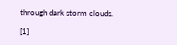through dark storm clouds.

[1]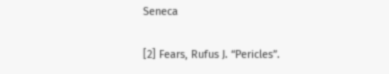Seneca

[2] Fears, Rufus J. “Pericles”.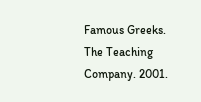Famous Greeks. The Teaching Company. 2001.